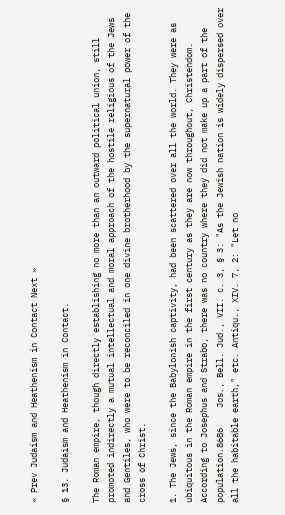« Prev Judaism and Heathenism in Contact Next »

§ 13. Judaism and Heathenism in Contact.

The Roman empire, though directly establishing no more than an outward political union, still promoted indirectly a mutual intellectual and moral approach of the hostile religious of the Jews and Gentiles, who were to be reconciled in one divine brotherhood by the supernatural power of the cross of Christ.

1. The Jews, since the Babylonish captivity, had been scattered over all the world. They were as ubiquitous in the Roman empire in the first century as they are now throughout, Christendom. According to Josephus and Strabo, there was no country where they did not make up a part of the population.8686    Jos., Bell. Jud., VII. c. 3, § 3: "As the Jewish nation is widely dispersed over all the habitable earth," etc. Antiqu., XIV. 7, 2: "Let no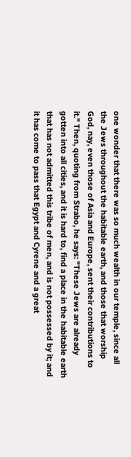one wonder that there was so much wealth in our temple, since all the Jews throughout the habitable earth, and those that worship God, nay, even those of Asia and Europe, sent their contributions to it." Then, quoting from Strabo, he says: "These Jews are already gotten into all cities, and it is hard to, find a place in the habitable earth that has not admitted this tribe of men, and is not possessed by it; and it has come to pass that Egypt and Cyrene and a great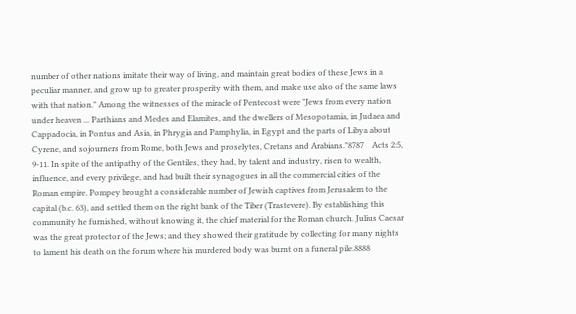number of other nations imitate their way of living, and maintain great bodies of these Jews in a peculiar manner, and grow up to greater prosperity with them, and make use also of the same laws with that nation." Among the witnesses of the miracle of Pentecost were "Jews from every nation under heaven ... Parthians and Medes and Elamites, and the dwellers of Mesopotamia, in Judaea and Cappadocia, in Pontus and Asia, in Phrygia and Pamphylia, in Egypt and the parts of Libya about Cyrene, and sojourners from Rome, both Jews and proselytes, Cretans and Arabians."8787    Acts 2:5, 9-11. In spite of the antipathy of the Gentiles, they had, by talent and industry, risen to wealth, influence, and every privilege, and had built their synagogues in all the commercial cities of the Roman empire. Pompey brought a considerable number of Jewish captives from Jerusalem to the capital (b.c. 63), and settled them on the right bank of the Tiber (Trastevere). By establishing this community he furnished, without knowing it, the chief material for the Roman church. Julius Caesar was the great protector of the Jews; and they showed their gratitude by collecting for many nights to lament his death on the forum where his murdered body was burnt on a funeral pile.8888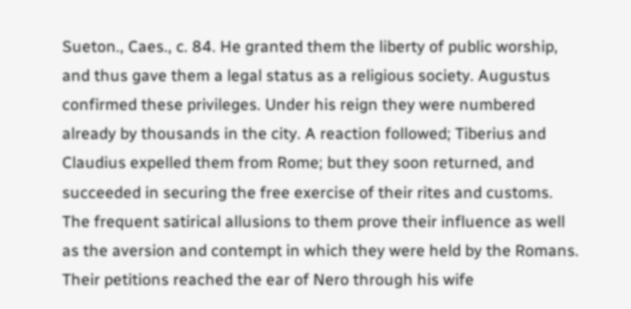Sueton., Caes., c. 84. He granted them the liberty of public worship, and thus gave them a legal status as a religious society. Augustus confirmed these privileges. Under his reign they were numbered already by thousands in the city. A reaction followed; Tiberius and Claudius expelled them from Rome; but they soon returned, and succeeded in securing the free exercise of their rites and customs. The frequent satirical allusions to them prove their influence as well as the aversion and contempt in which they were held by the Romans. Their petitions reached the ear of Nero through his wife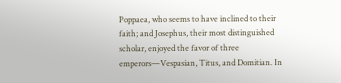Poppaea, who seems to have inclined to their faith; and Josephus, their most distinguished scholar, enjoyed the favor of three emperors—Vespasian, Titus, and Domitian. In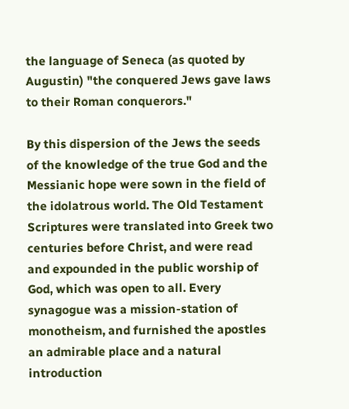the language of Seneca (as quoted by Augustin) "the conquered Jews gave laws to their Roman conquerors."

By this dispersion of the Jews the seeds of the knowledge of the true God and the Messianic hope were sown in the field of the idolatrous world. The Old Testament Scriptures were translated into Greek two centuries before Christ, and were read and expounded in the public worship of God, which was open to all. Every synagogue was a mission-station of monotheism, and furnished the apostles an admirable place and a natural introduction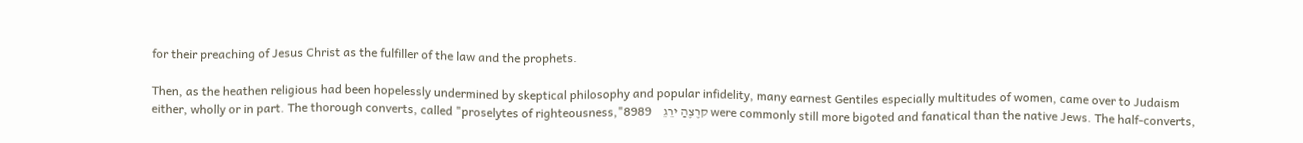for their preaching of Jesus Christ as the fulfiller of the law and the prophets.

Then, as the heathen religious had been hopelessly undermined by skeptical philosophy and popular infidelity, many earnest Gentiles especially multitudes of women, came over to Judaism either, wholly or in part. The thorough converts, called "proselytes of righteousness,"8989    קרֶצֶהַ ירֵגֵ were commonly still more bigoted and fanatical than the native Jews. The half-converts,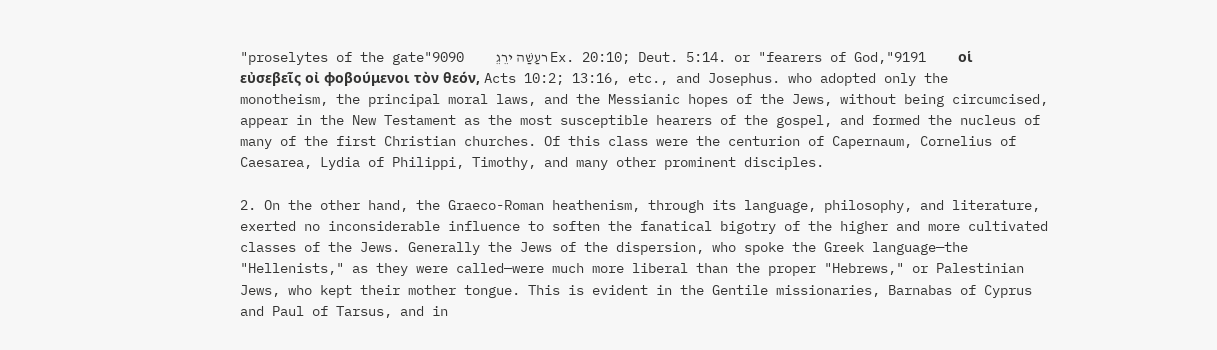"proselytes of the gate"9090    רﬠַשַׁה ירֵגֵ Ex. 20:10; Deut. 5:14. or "fearers of God,"9191    οἱ εὐσεβεῖς οἰ φοβούμενοι τὸν θεόν, Acts 10:2; 13:16, etc., and Josephus. who adopted only the monotheism, the principal moral laws, and the Messianic hopes of the Jews, without being circumcised, appear in the New Testament as the most susceptible hearers of the gospel, and formed the nucleus of many of the first Christian churches. Of this class were the centurion of Capernaum, Cornelius of Caesarea, Lydia of Philippi, Timothy, and many other prominent disciples.

2. On the other hand, the Graeco-Roman heathenism, through its language, philosophy, and literature, exerted no inconsiderable influence to soften the fanatical bigotry of the higher and more cultivated classes of the Jews. Generally the Jews of the dispersion, who spoke the Greek language—the "Hellenists," as they were called—were much more liberal than the proper "Hebrews," or Palestinian Jews, who kept their mother tongue. This is evident in the Gentile missionaries, Barnabas of Cyprus and Paul of Tarsus, and in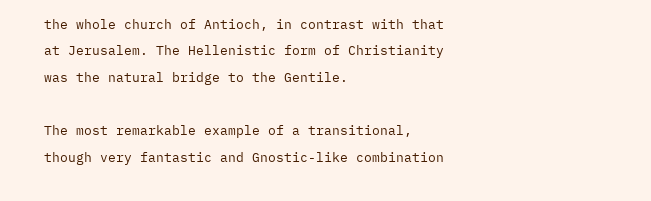the whole church of Antioch, in contrast with that at Jerusalem. The Hellenistic form of Christianity was the natural bridge to the Gentile.

The most remarkable example of a transitional, though very fantastic and Gnostic-like combination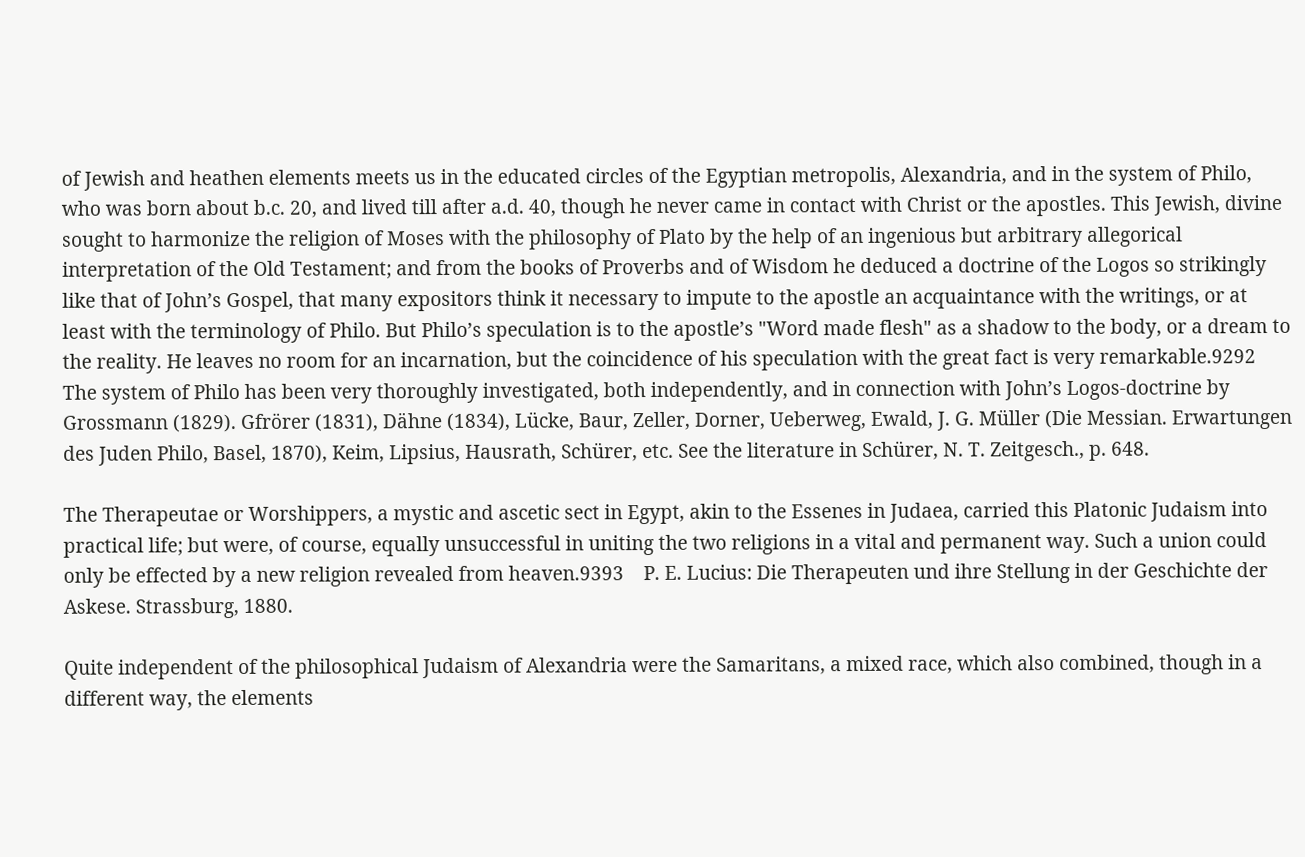of Jewish and heathen elements meets us in the educated circles of the Egyptian metropolis, Alexandria, and in the system of Philo, who was born about b.c. 20, and lived till after a.d. 40, though he never came in contact with Christ or the apostles. This Jewish, divine sought to harmonize the religion of Moses with the philosophy of Plato by the help of an ingenious but arbitrary allegorical interpretation of the Old Testament; and from the books of Proverbs and of Wisdom he deduced a doctrine of the Logos so strikingly like that of John’s Gospel, that many expositors think it necessary to impute to the apostle an acquaintance with the writings, or at least with the terminology of Philo. But Philo’s speculation is to the apostle’s "Word made flesh" as a shadow to the body, or a dream to the reality. He leaves no room for an incarnation, but the coincidence of his speculation with the great fact is very remarkable.9292    The system of Philo has been very thoroughly investigated, both independently, and in connection with John’s Logos-doctrine by Grossmann (1829). Gfrörer (1831), Dähne (1834), Lücke, Baur, Zeller, Dorner, Ueberweg, Ewald, J. G. Müller (Die Messian. Erwartungen des Juden Philo, Basel, 1870), Keim, Lipsius, Hausrath, Schürer, etc. See the literature in Schürer, N. T. Zeitgesch., p. 648.

The Therapeutae or Worshippers, a mystic and ascetic sect in Egypt, akin to the Essenes in Judaea, carried this Platonic Judaism into practical life; but were, of course, equally unsuccessful in uniting the two religions in a vital and permanent way. Such a union could only be effected by a new religion revealed from heaven.9393    P. E. Lucius: Die Therapeuten und ihre Stellung in der Geschichte der Askese. Strassburg, 1880.

Quite independent of the philosophical Judaism of Alexandria were the Samaritans, a mixed race, which also combined, though in a different way, the elements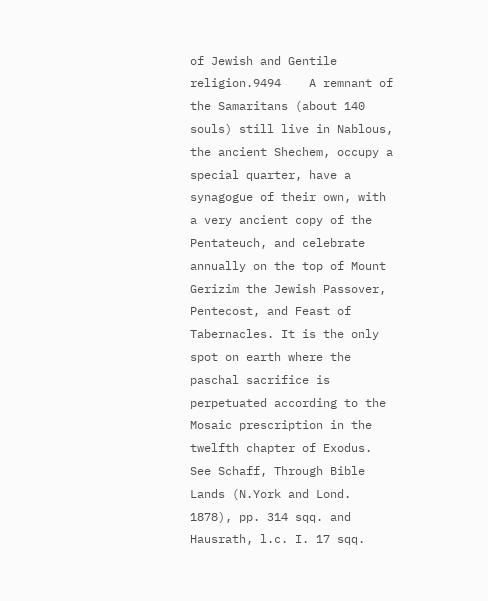of Jewish and Gentile religion.9494    A remnant of the Samaritans (about 140 souls) still live in Nablous, the ancient Shechem, occupy a special quarter, have a synagogue of their own, with a very ancient copy of the Pentateuch, and celebrate annually on the top of Mount Gerizim the Jewish Passover, Pentecost, and Feast of Tabernacles. It is the only spot on earth where the paschal sacrifice is perpetuated according to the Mosaic prescription in the twelfth chapter of Exodus. See Schaff, Through Bible Lands (N.York and Lond. 1878), pp. 314 sqq. and Hausrath, l.c. I. 17 sqq.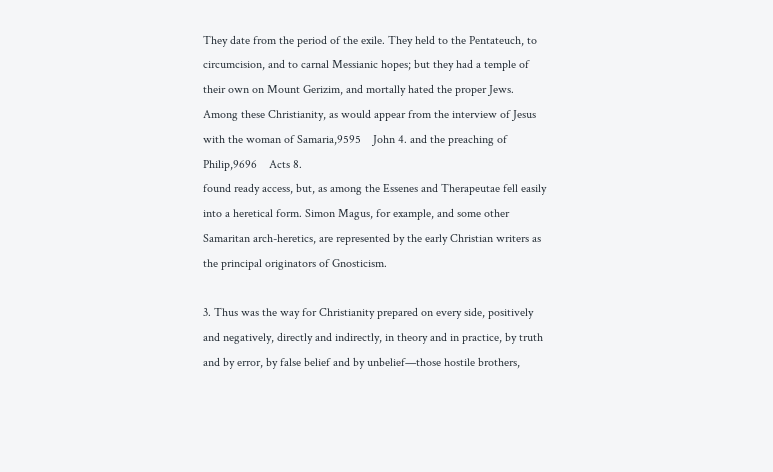They date from the period of the exile. They held to the Pentateuch, to circumcision, and to carnal Messianic hopes; but they had a temple of their own on Mount Gerizim, and mortally hated the proper Jews. Among these Christianity, as would appear from the interview of Jesus with the woman of Samaria,9595    John 4. and the preaching of Philip,9696    Acts 8.
found ready access, but, as among the Essenes and Therapeutae fell easily into a heretical form. Simon Magus, for example, and some other Samaritan arch-heretics, are represented by the early Christian writers as the principal originators of Gnosticism.

3. Thus was the way for Christianity prepared on every side, positively and negatively, directly and indirectly, in theory and in practice, by truth and by error, by false belief and by unbelief—those hostile brothers,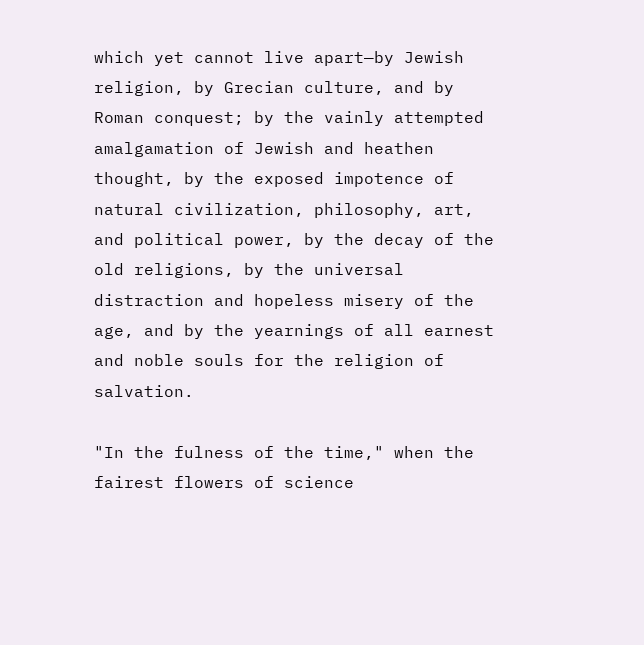which yet cannot live apart—by Jewish religion, by Grecian culture, and by Roman conquest; by the vainly attempted amalgamation of Jewish and heathen thought, by the exposed impotence of natural civilization, philosophy, art, and political power, by the decay of the old religions, by the universal distraction and hopeless misery of the age, and by the yearnings of all earnest and noble souls for the religion of salvation.

"In the fulness of the time," when the fairest flowers of science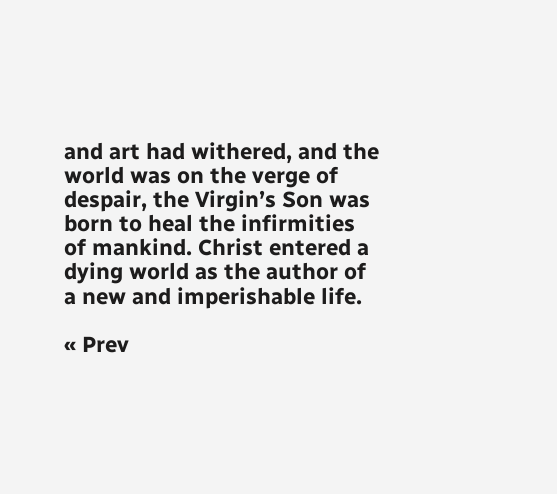and art had withered, and the world was on the verge of despair, the Virgin’s Son was born to heal the infirmities of mankind. Christ entered a dying world as the author of a new and imperishable life.

« Prev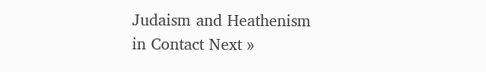Judaism and Heathenism in Contact Next »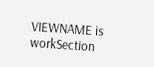VIEWNAME is workSection